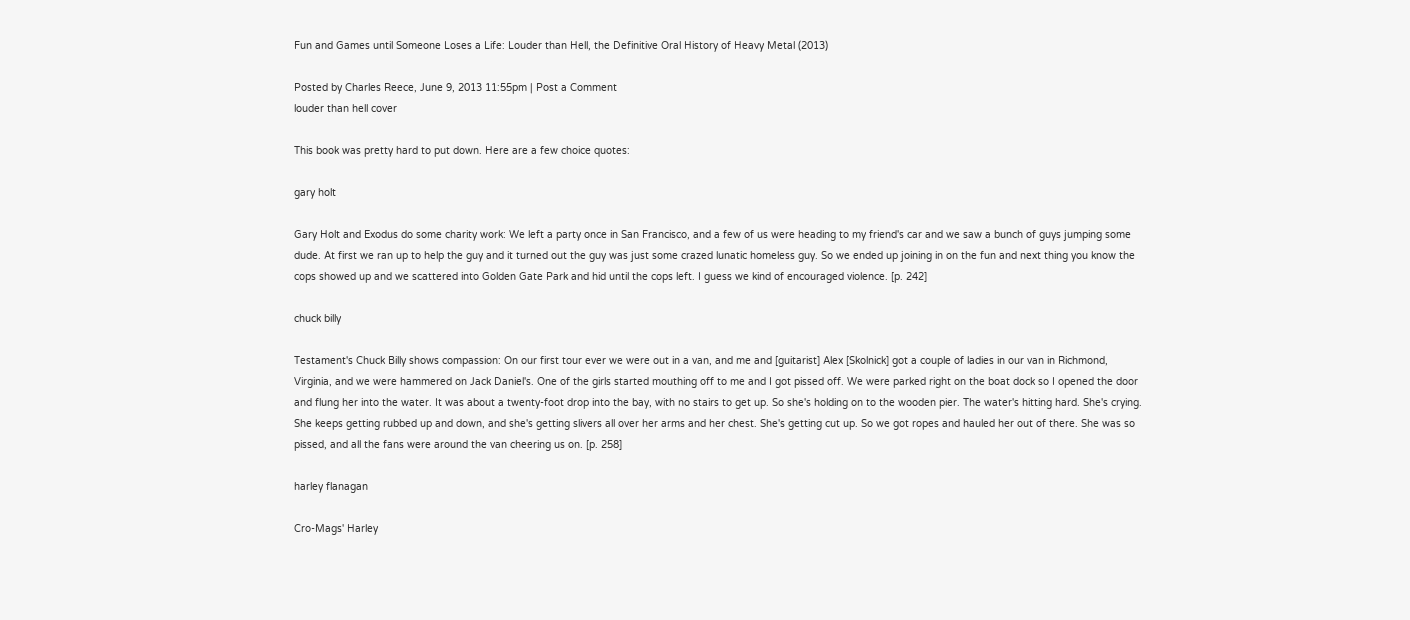Fun and Games until Someone Loses a Life: Louder than Hell, the Definitive Oral History of Heavy Metal (2013)

Posted by Charles Reece, June 9, 2013 11:55pm | Post a Comment
louder than hell cover

This book was pretty hard to put down. Here are a few choice quotes:

gary holt

Gary Holt and Exodus do some charity work: We left a party once in San Francisco, and a few of us were heading to my friend's car and we saw a bunch of guys jumping some dude. At first we ran up to help the guy and it turned out the guy was just some crazed lunatic homeless guy. So we ended up joining in on the fun and next thing you know the cops showed up and we scattered into Golden Gate Park and hid until the cops left. I guess we kind of encouraged violence. [p. 242]

chuck billy

Testament's Chuck Billy shows compassion: On our first tour ever we were out in a van, and me and [guitarist] Alex [Skolnick] got a couple of ladies in our van in Richmond, Virginia, and we were hammered on Jack Daniel's. One of the girls started mouthing off to me and I got pissed off. We were parked right on the boat dock so I opened the door and flung her into the water. It was about a twenty-foot drop into the bay, with no stairs to get up. So she's holding on to the wooden pier. The water's hitting hard. She's crying. She keeps getting rubbed up and down, and she's getting slivers all over her arms and her chest. She's getting cut up. So we got ropes and hauled her out of there. She was so pissed, and all the fans were around the van cheering us on. [p. 258]

harley flanagan

Cro-Mags' Harley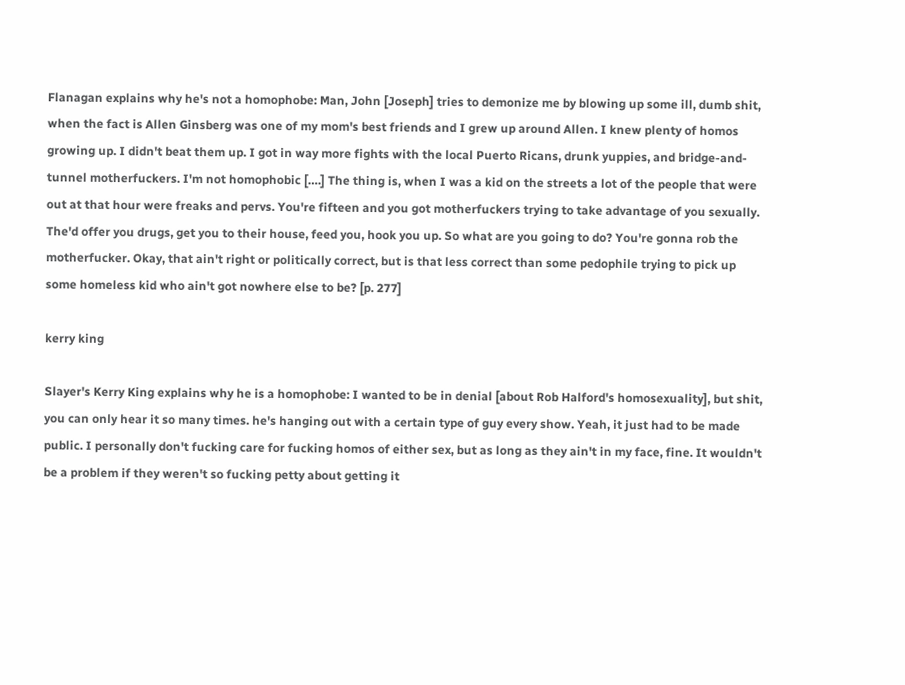Flanagan explains why he's not a homophobe: Man, John [Joseph] tries to demonize me by blowing up some ill, dumb shit, when the fact is Allen Ginsberg was one of my mom's best friends and I grew up around Allen. I knew plenty of homos growing up. I didn't beat them up. I got in way more fights with the local Puerto Ricans, drunk yuppies, and bridge-and-tunnel motherfuckers. I'm not homophobic [….] The thing is, when I was a kid on the streets a lot of the people that were out at that hour were freaks and pervs. You're fifteen and you got motherfuckers trying to take advantage of you sexually. The'd offer you drugs, get you to their house, feed you, hook you up. So what are you going to do? You're gonna rob the motherfucker. Okay, that ain't right or politically correct, but is that less correct than some pedophile trying to pick up some homeless kid who ain't got nowhere else to be? [p. 277]

kerry king

Slayer's Kerry King explains why he is a homophobe: I wanted to be in denial [about Rob Halford's homosexuality], but shit, you can only hear it so many times. he's hanging out with a certain type of guy every show. Yeah, it just had to be made public. I personally don't fucking care for fucking homos of either sex, but as long as they ain't in my face, fine. It wouldn't be a problem if they weren't so fucking petty about getting it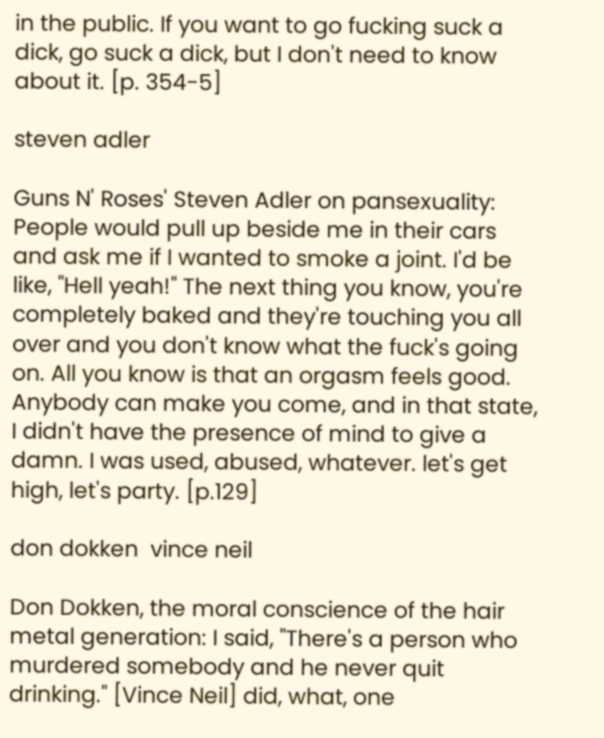in the public. If you want to go fucking suck a dick, go suck a dick, but I don't need to know about it. [p. 354-5]

steven adler

Guns N' Roses' Steven Adler on pansexuality: People would pull up beside me in their cars and ask me if I wanted to smoke a joint. I'd be like, "Hell yeah!" The next thing you know, you're completely baked and they're touching you all over and you don't know what the fuck's going on. All you know is that an orgasm feels good. Anybody can make you come, and in that state, I didn't have the presence of mind to give a damn. I was used, abused, whatever. let's get high, let's party. [p.129]

don dokken  vince neil

Don Dokken, the moral conscience of the hair metal generation: I said, "There's a person who murdered somebody and he never quit drinking." [Vince Neil] did, what, one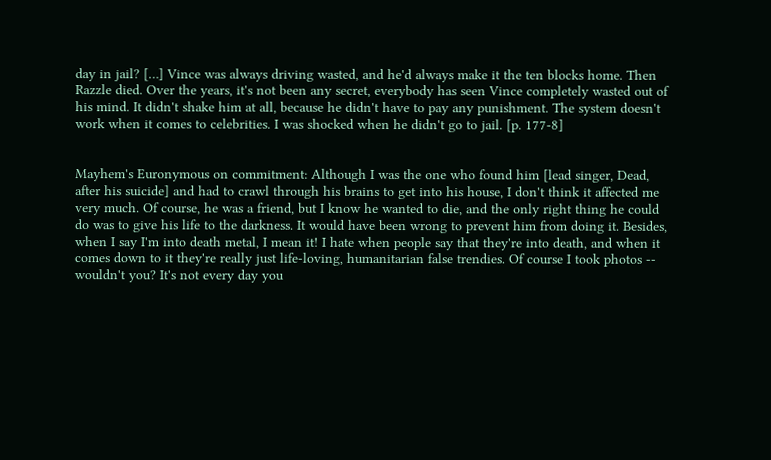day in jail? […] Vince was always driving wasted, and he'd always make it the ten blocks home. Then Razzle died. Over the years, it's not been any secret, everybody has seen Vince completely wasted out of his mind. It didn't shake him at all, because he didn't have to pay any punishment. The system doesn't work when it comes to celebrities. I was shocked when he didn't go to jail. [p. 177-8]


Mayhem's Euronymous on commitment: Although I was the one who found him [lead singer, Dead, after his suicide] and had to crawl through his brains to get into his house, I don't think it affected me very much. Of course, he was a friend, but I know he wanted to die, and the only right thing he could do was to give his life to the darkness. It would have been wrong to prevent him from doing it. Besides, when I say I'm into death metal, I mean it! I hate when people say that they're into death, and when it comes down to it they're really just life-loving, humanitarian false trendies. Of course I took photos -- wouldn't you? It's not every day you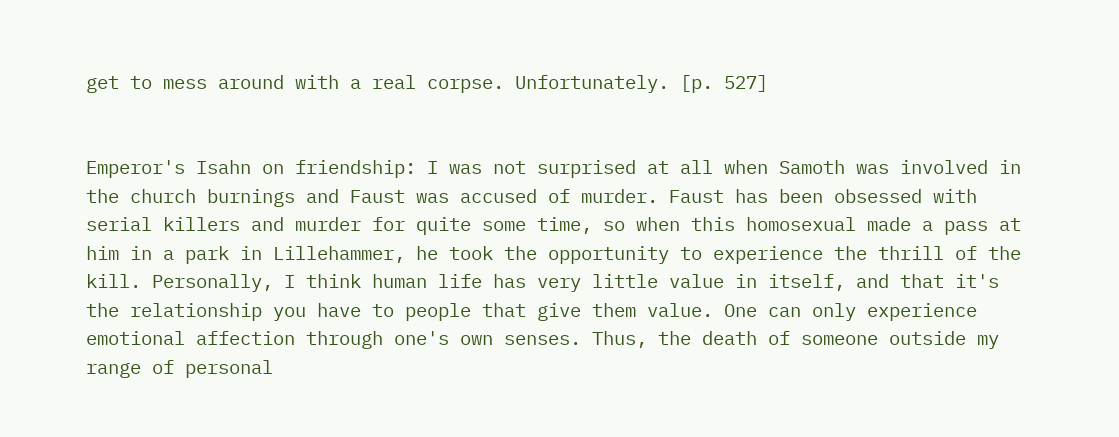get to mess around with a real corpse. Unfortunately. [p. 527]


Emperor's Isahn on friendship: I was not surprised at all when Samoth was involved in the church burnings and Faust was accused of murder. Faust has been obsessed with serial killers and murder for quite some time, so when this homosexual made a pass at him in a park in Lillehammer, he took the opportunity to experience the thrill of the kill. Personally, I think human life has very little value in itself, and that it's the relationship you have to people that give them value. One can only experience emotional affection through one's own senses. Thus, the death of someone outside my range of personal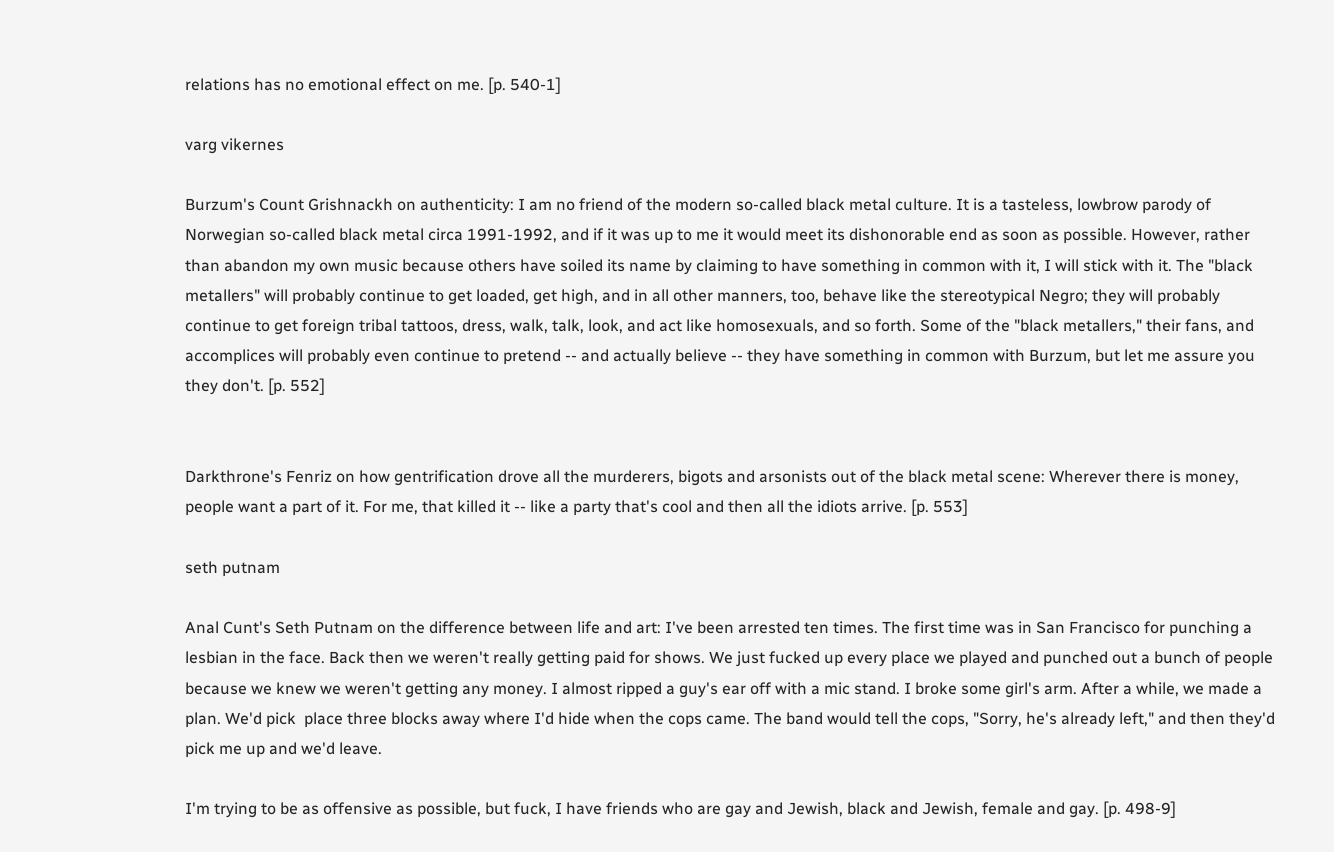relations has no emotional effect on me. [p. 540-1]

varg vikernes

Burzum's Count Grishnackh on authenticity: I am no friend of the modern so-called black metal culture. It is a tasteless, lowbrow parody of Norwegian so-called black metal circa 1991-1992, and if it was up to me it would meet its dishonorable end as soon as possible. However, rather than abandon my own music because others have soiled its name by claiming to have something in common with it, I will stick with it. The "black metallers" will probably continue to get loaded, get high, and in all other manners, too, behave like the stereotypical Negro; they will probably continue to get foreign tribal tattoos, dress, walk, talk, look, and act like homosexuals, and so forth. Some of the "black metallers," their fans, and accomplices will probably even continue to pretend -- and actually believe -- they have something in common with Burzum, but let me assure you they don't. [p. 552]


Darkthrone's Fenriz on how gentrification drove all the murderers, bigots and arsonists out of the black metal scene: Wherever there is money, people want a part of it. For me, that killed it -- like a party that's cool and then all the idiots arrive. [p. 553]

seth putnam

Anal Cunt's Seth Putnam on the difference between life and art: I've been arrested ten times. The first time was in San Francisco for punching a lesbian in the face. Back then we weren't really getting paid for shows. We just fucked up every place we played and punched out a bunch of people because we knew we weren't getting any money. I almost ripped a guy's ear off with a mic stand. I broke some girl's arm. After a while, we made a plan. We'd pick  place three blocks away where I'd hide when the cops came. The band would tell the cops, "Sorry, he's already left," and then they'd pick me up and we'd leave.

I'm trying to be as offensive as possible, but fuck, I have friends who are gay and Jewish, black and Jewish, female and gay. [p. 498-9]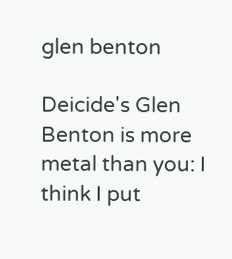glen benton

Deicide's Glen Benton is more metal than you: I think I put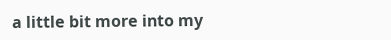a little bit more into my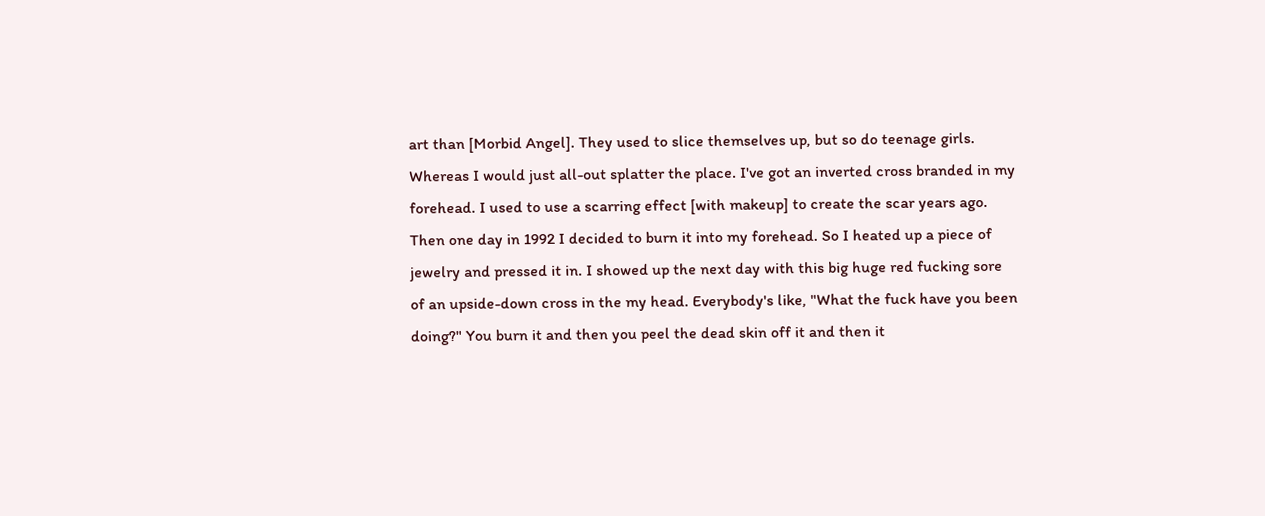art than [Morbid Angel]. They used to slice themselves up, but so do teenage girls. Whereas I would just all-out splatter the place. I've got an inverted cross branded in my forehead. I used to use a scarring effect [with makeup] to create the scar years ago. Then one day in 1992 I decided to burn it into my forehead. So I heated up a piece of jewelry and pressed it in. I showed up the next day with this big huge red fucking sore of an upside-down cross in the my head. Everybody's like, "What the fuck have you been doing?" You burn it and then you peel the dead skin off it and then it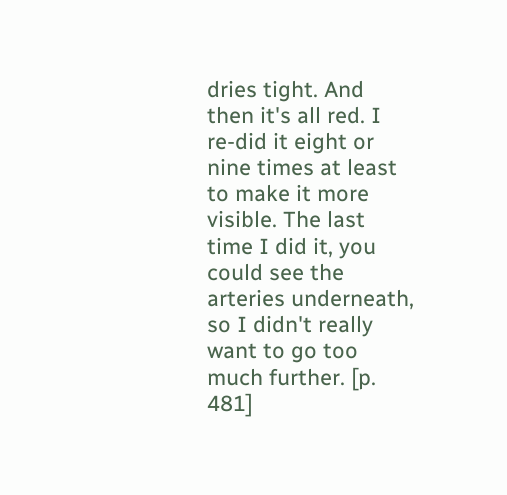dries tight. And then it's all red. I re-did it eight or nine times at least to make it more visible. The last time I did it, you could see the arteries underneath, so I didn't really want to go too much further. [p. 481]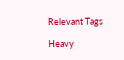Relevant Tags

Heavy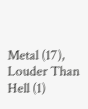Metal (17), Louder Than Hell (1)